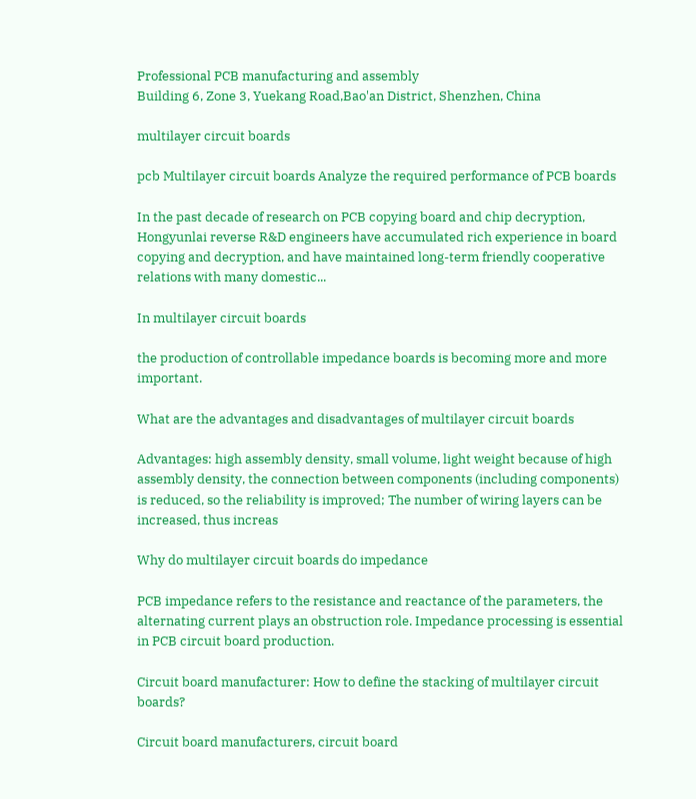Professional PCB manufacturing and assembly
Building 6, Zone 3, Yuekang Road,Bao'an District, Shenzhen, China

multilayer circuit boards

pcb Multilayer circuit boards Analyze the required performance of PCB boards

In the past decade of research on PCB copying board and chip decryption, Hongyunlai reverse R&D engineers have accumulated rich experience in board copying and decryption, and have maintained long-term friendly cooperative relations with many domestic...

In multilayer circuit boards

the production of controllable impedance boards is becoming more and more important.

What are the advantages and disadvantages of multilayer circuit boards

Advantages: high assembly density, small volume, light weight because of high assembly density, the connection between components (including components) is reduced, so the reliability is improved; The number of wiring layers can be increased, thus increas

Why do multilayer circuit boards do impedance

PCB impedance refers to the resistance and reactance of the parameters, the alternating current plays an obstruction role. Impedance processing is essential in PCB circuit board production.

Circuit board manufacturer: How to define the stacking of multilayer circuit boards?

Circuit board manufacturers, circuit board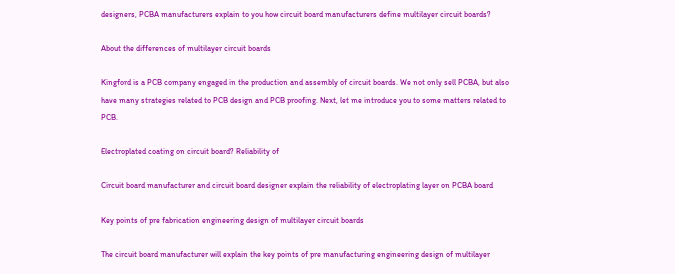designers, PCBA manufacturers explain to you how circuit board manufacturers define multilayer circuit boards?

About the differences of multilayer circuit boards

Kingford is a PCB company engaged in the production and assembly of circuit boards. We not only sell PCBA, but also have many strategies related to PCB design and PCB proofing. Next, let me introduce you to some matters related to PCB.

Electroplated coating on circuit board? Reliability of

Circuit board manufacturer and circuit board designer explain the reliability of electroplating layer on PCBA board

Key points of pre fabrication engineering design of multilayer circuit boards

The circuit board manufacturer will explain the key points of pre manufacturing engineering design of multilayer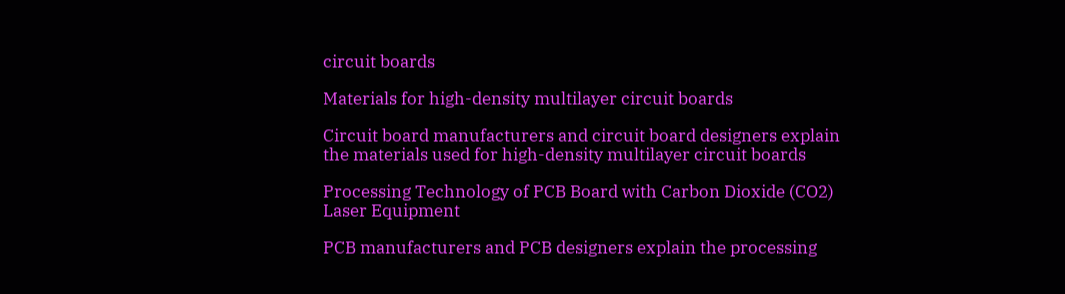circuit boards

Materials for high-density multilayer circuit boards

Circuit board manufacturers and circuit board designers explain the materials used for high-density multilayer circuit boards

Processing Technology of PCB Board with Carbon Dioxide (CO2) Laser Equipment

PCB manufacturers and PCB designers explain the processing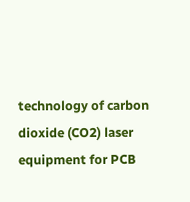technology of carbon dioxide (CO2) laser equipment for PCB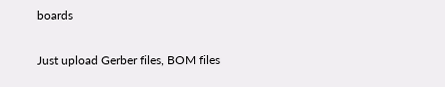boards

Just upload Gerber files, BOM files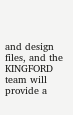and design files, and the KINGFORD team will provide a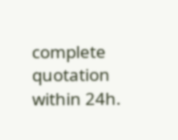complete quotation within 24h.